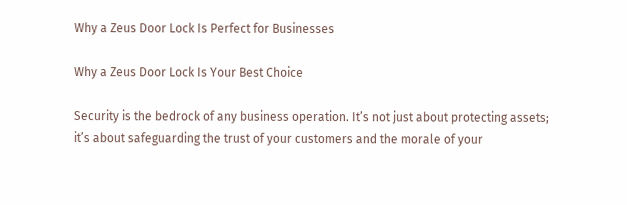Why a Zeus Door Lock Is Perfect for Businesses

Why a Zeus Door Lock Is Your Best Choice

Security is the bedrock of any business operation. It’s not just about protecting assets; it’s about safeguarding the trust of your customers and the morale of your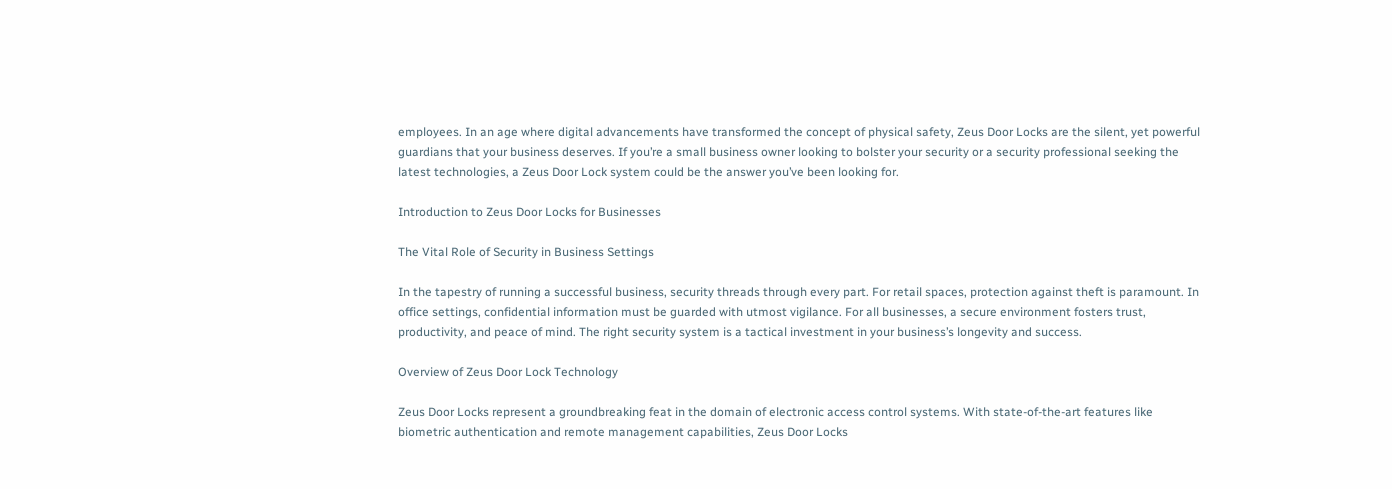employees. In an age where digital advancements have transformed the concept of physical safety, Zeus Door Locks are the silent, yet powerful guardians that your business deserves. If you’re a small business owner looking to bolster your security or a security professional seeking the latest technologies, a Zeus Door Lock system could be the answer you’ve been looking for.

Introduction to Zeus Door Locks for Businesses

The Vital Role of Security in Business Settings

In the tapestry of running a successful business, security threads through every part. For retail spaces, protection against theft is paramount. In office settings, confidential information must be guarded with utmost vigilance. For all businesses, a secure environment fosters trust, productivity, and peace of mind. The right security system is a tactical investment in your business’s longevity and success.

Overview of Zeus Door Lock Technology

Zeus Door Locks represent a groundbreaking feat in the domain of electronic access control systems. With state-of-the-art features like biometric authentication and remote management capabilities, Zeus Door Locks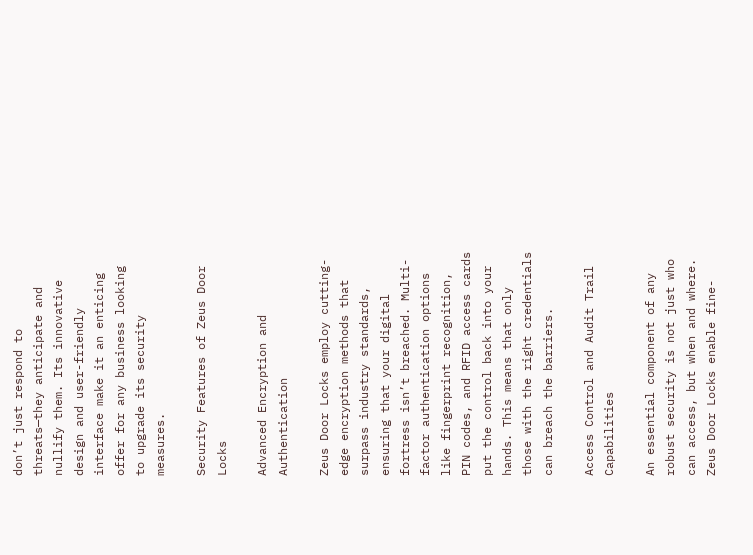don’t just respond to threats—they anticipate and nullify them. Its innovative design and user-friendly interface make it an enticing offer for any business looking to upgrade its security measures.

Security Features of Zeus Door Locks

Advanced Encryption and Authentication

Zeus Door Locks employ cutting-edge encryption methods that surpass industry standards, ensuring that your digital fortress isn’t breached. Multi-factor authentication options like fingerprint recognition, PIN codes, and RFID access cards put the control back into your hands. This means that only those with the right credentials can breach the barriers.

Access Control and Audit Trail Capabilities

An essential component of any robust security is not just who can access, but when and where. Zeus Door Locks enable fine-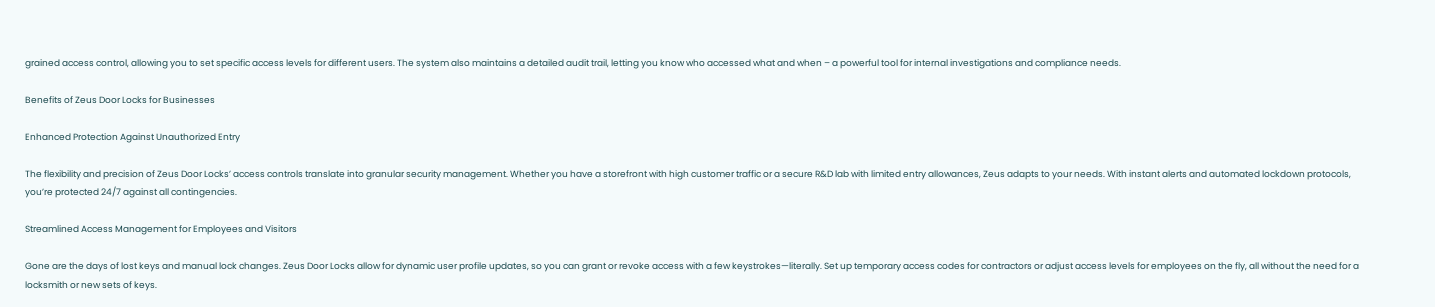grained access control, allowing you to set specific access levels for different users. The system also maintains a detailed audit trail, letting you know who accessed what and when – a powerful tool for internal investigations and compliance needs.

Benefits of Zeus Door Locks for Businesses

Enhanced Protection Against Unauthorized Entry

The flexibility and precision of Zeus Door Locks’ access controls translate into granular security management. Whether you have a storefront with high customer traffic or a secure R&D lab with limited entry allowances, Zeus adapts to your needs. With instant alerts and automated lockdown protocols, you’re protected 24/7 against all contingencies.

Streamlined Access Management for Employees and Visitors

Gone are the days of lost keys and manual lock changes. Zeus Door Locks allow for dynamic user profile updates, so you can grant or revoke access with a few keystrokes—literally. Set up temporary access codes for contractors or adjust access levels for employees on the fly, all without the need for a locksmith or new sets of keys.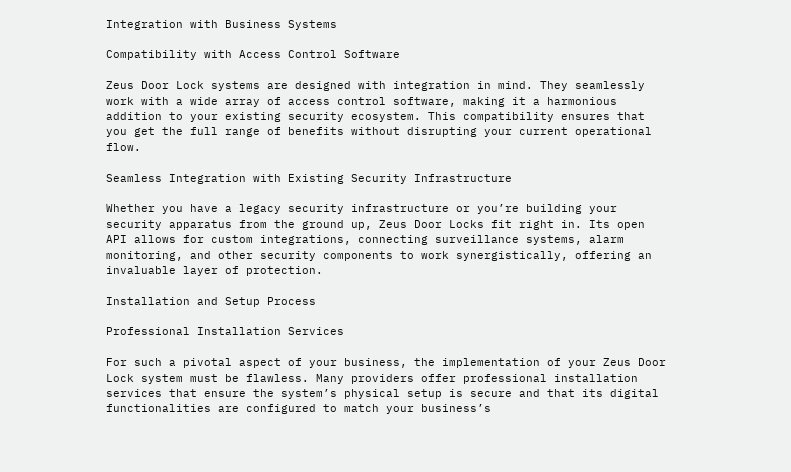Integration with Business Systems

Compatibility with Access Control Software

Zeus Door Lock systems are designed with integration in mind. They seamlessly work with a wide array of access control software, making it a harmonious addition to your existing security ecosystem. This compatibility ensures that you get the full range of benefits without disrupting your current operational flow.

Seamless Integration with Existing Security Infrastructure

Whether you have a legacy security infrastructure or you’re building your security apparatus from the ground up, Zeus Door Locks fit right in. Its open API allows for custom integrations, connecting surveillance systems, alarm monitoring, and other security components to work synergistically, offering an invaluable layer of protection.

Installation and Setup Process

Professional Installation Services

For such a pivotal aspect of your business, the implementation of your Zeus Door Lock system must be flawless. Many providers offer professional installation services that ensure the system’s physical setup is secure and that its digital functionalities are configured to match your business’s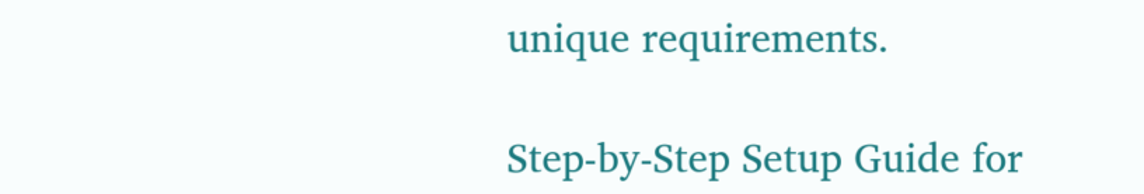unique requirements.

Step-by-Step Setup Guide for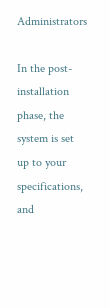Administrators

In the post-installation phase, the system is set up to your specifications, and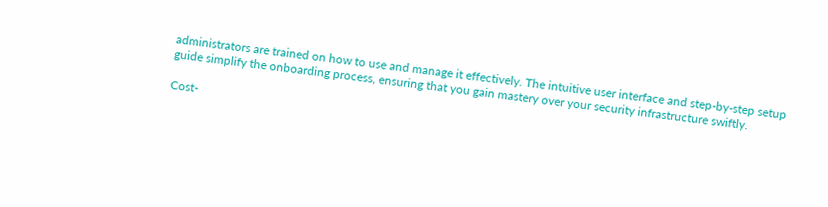administrators are trained on how to use and manage it effectively. The intuitive user interface and step-by-step setup guide simplify the onboarding process, ensuring that you gain mastery over your security infrastructure swiftly.

Cost-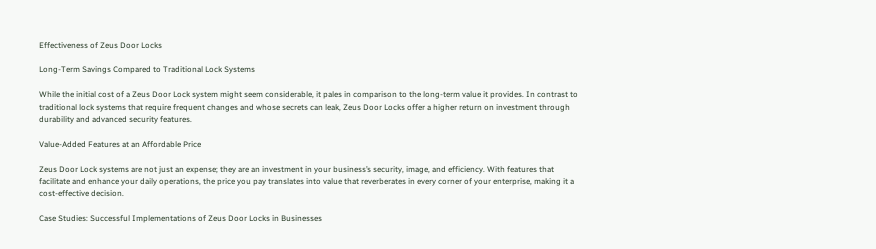Effectiveness of Zeus Door Locks

Long-Term Savings Compared to Traditional Lock Systems

While the initial cost of a Zeus Door Lock system might seem considerable, it pales in comparison to the long-term value it provides. In contrast to traditional lock systems that require frequent changes and whose secrets can leak, Zeus Door Locks offer a higher return on investment through durability and advanced security features.

Value-Added Features at an Affordable Price

Zeus Door Lock systems are not just an expense; they are an investment in your business’s security, image, and efficiency. With features that facilitate and enhance your daily operations, the price you pay translates into value that reverberates in every corner of your enterprise, making it a cost-effective decision.

Case Studies: Successful Implementations of Zeus Door Locks in Businesses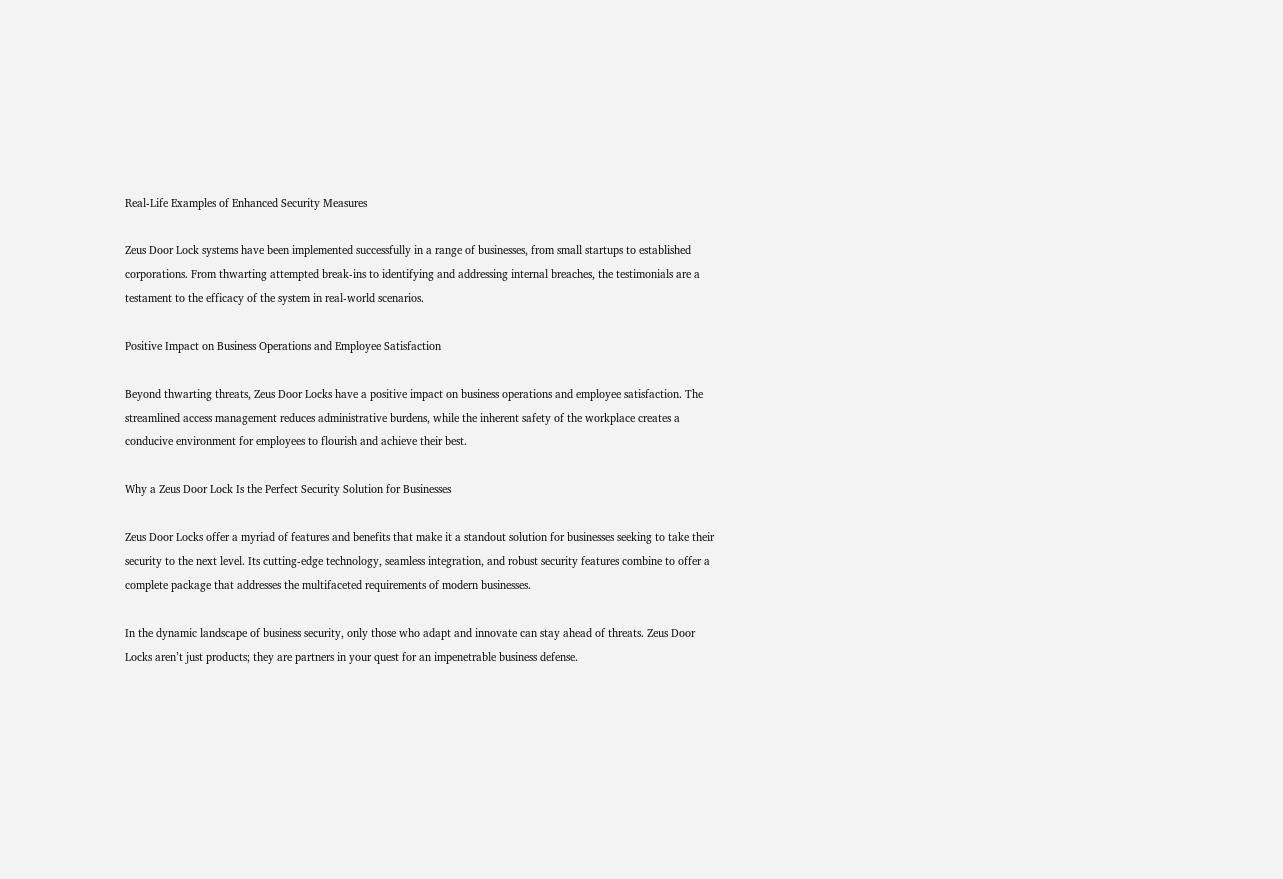Real-Life Examples of Enhanced Security Measures

Zeus Door Lock systems have been implemented successfully in a range of businesses, from small startups to established corporations. From thwarting attempted break-ins to identifying and addressing internal breaches, the testimonials are a testament to the efficacy of the system in real-world scenarios.

Positive Impact on Business Operations and Employee Satisfaction

Beyond thwarting threats, Zeus Door Locks have a positive impact on business operations and employee satisfaction. The streamlined access management reduces administrative burdens, while the inherent safety of the workplace creates a conducive environment for employees to flourish and achieve their best.

Why a Zeus Door Lock Is the Perfect Security Solution for Businesses

Zeus Door Locks offer a myriad of features and benefits that make it a standout solution for businesses seeking to take their security to the next level. Its cutting-edge technology, seamless integration, and robust security features combine to offer a complete package that addresses the multifaceted requirements of modern businesses.

In the dynamic landscape of business security, only those who adapt and innovate can stay ahead of threats. Zeus Door Locks aren’t just products; they are partners in your quest for an impenetrable business defense.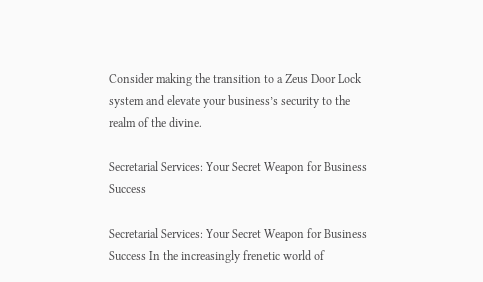Consider making the transition to a Zeus Door Lock system and elevate your business’s security to the realm of the divine.

Secretarial Services: Your Secret Weapon for Business Success

Secretarial Services: Your Secret Weapon for Business Success In the increasingly frenetic world of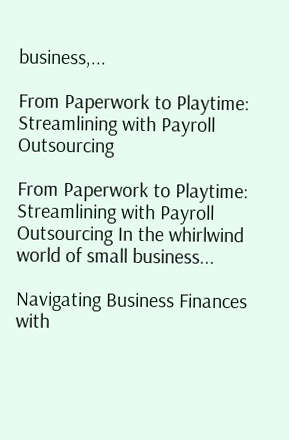business,...

From Paperwork to Playtime: Streamlining with Payroll Outsourcing

From Paperwork to Playtime: Streamlining with Payroll Outsourcing In the whirlwind world of small business...

Navigating Business Finances with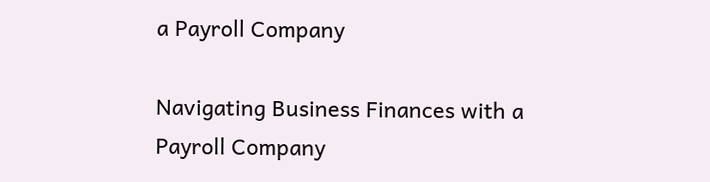a Payroll Company

Navigating Business Finances with a Payroll Company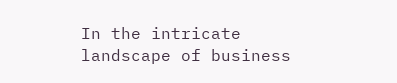In the intricate landscape of business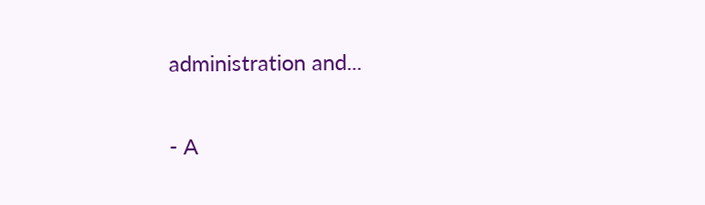administration and...

- A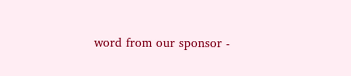word from our sponsor -